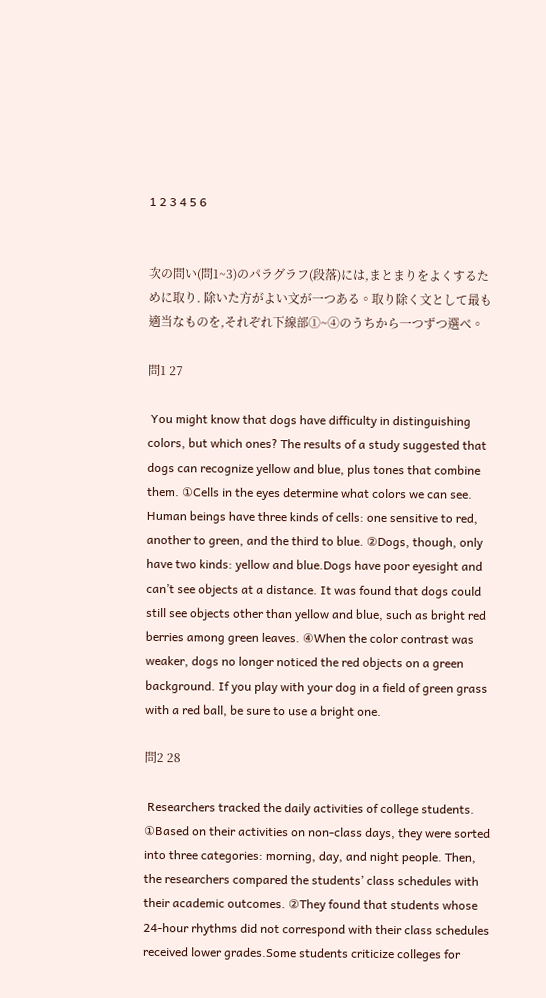1 2 3 4 5 6


次の問い(問1~3)のパラグラフ(段落)には,まとまりをよくするために取り. 除いた方がよい文が一つある。取り除く文として最も適当なものを,それぞれ下線部①~④のうちから一つずつ選べ。

問1 27

 You might know that dogs have difficulty in distinguishing colors, but which ones? The results of a study suggested that dogs can recognize yellow and blue, plus tones that combine them. ①Cells in the eyes determine what colors we can see. Human beings have three kinds of cells: one sensitive to red, another to green, and the third to blue. ②Dogs, though, only have two kinds: yellow and blue.Dogs have poor eyesight and can’t see objects at a distance. It was found that dogs could still see objects other than yellow and blue, such as bright red berries among green leaves. ④When the color contrast was weaker, dogs no longer noticed the red objects on a green background. If you play with your dog in a field of green grass with a red ball, be sure to use a bright one.

問2 28

 Researchers tracked the daily activities of college students. ①Based on their activities on non-class days, they were sorted into three categories: morning, day, and night people. Then, the researchers compared the students’ class schedules with their academic outcomes. ②They found that students whose 24-hour rhythms did not correspond with their class schedules received lower grades.Some students criticize colleges for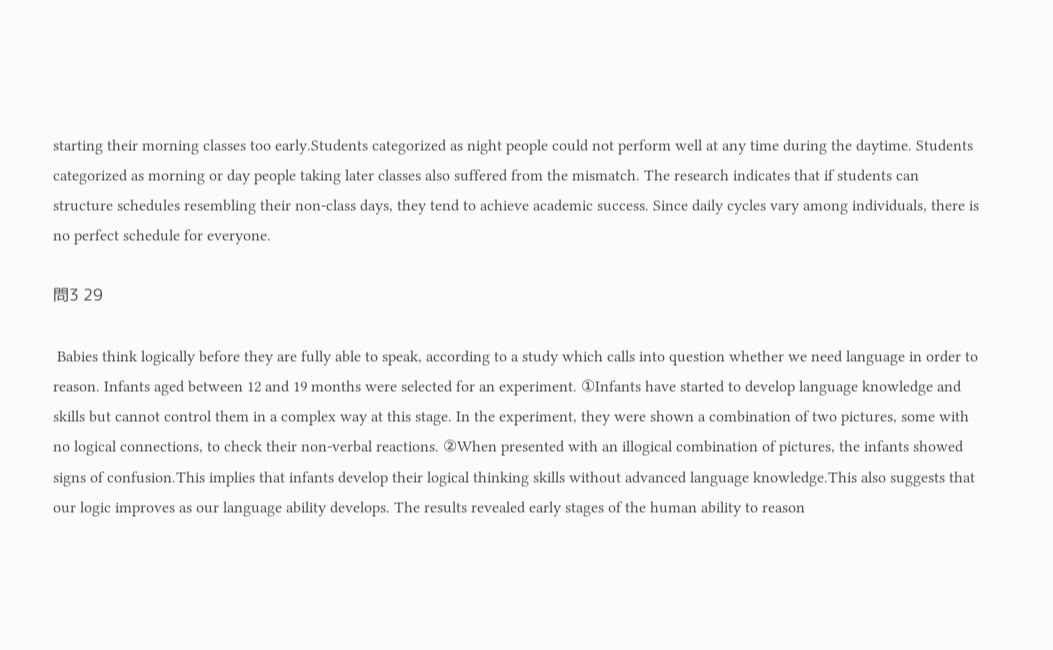starting their morning classes too early.Students categorized as night people could not perform well at any time during the daytime. Students categorized as morning or day people taking later classes also suffered from the mismatch. The research indicates that if students can structure schedules resembling their non-class days, they tend to achieve academic success. Since daily cycles vary among individuals, there is no perfect schedule for everyone.

問3 29

 Babies think logically before they are fully able to speak, according to a study which calls into question whether we need language in order to reason. Infants aged between 12 and 19 months were selected for an experiment. ①Infants have started to develop language knowledge and skills but cannot control them in a complex way at this stage. In the experiment, they were shown a combination of two pictures, some with no logical connections, to check their non-verbal reactions. ②When presented with an illogical combination of pictures, the infants showed signs of confusion.This implies that infants develop their logical thinking skills without advanced language knowledge.This also suggests that our logic improves as our language ability develops. The results revealed early stages of the human ability to reason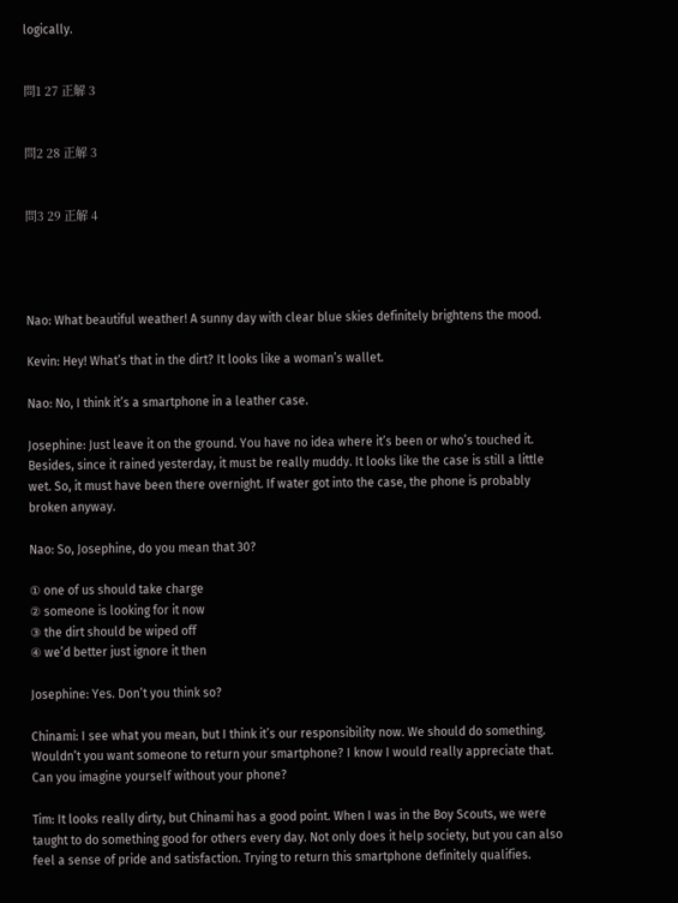logically.


問1 27 正解 3


問2 28 正解 3


問3 29 正解 4




Nao: What beautiful weather! A sunny day with clear blue skies definitely brightens the mood.

Kevin: Hey! What’s that in the dirt? It looks like a woman’s wallet.

Nao: No, I think it’s a smartphone in a leather case.

Josephine: Just leave it on the ground. You have no idea where it’s been or who’s touched it. Besides, since it rained yesterday, it must be really muddy. It looks like the case is still a little wet. So, it must have been there overnight. If water got into the case, the phone is probably broken anyway.

Nao: So, Josephine, do you mean that 30?

① one of us should take charge
② someone is looking for it now
③ the dirt should be wiped off
④ we’d better just ignore it then

Josephine: Yes. Don’t you think so?

Chinami: I see what you mean, but I think it’s our responsibility now. We should do something. Wouldn’t you want someone to return your smartphone? I know I would really appreciate that. Can you imagine yourself without your phone?

Tim: It looks really dirty, but Chinami has a good point. When I was in the Boy Scouts, we were taught to do something good for others every day. Not only does it help society, but you can also feel a sense of pride and satisfaction. Trying to return this smartphone definitely qualifies.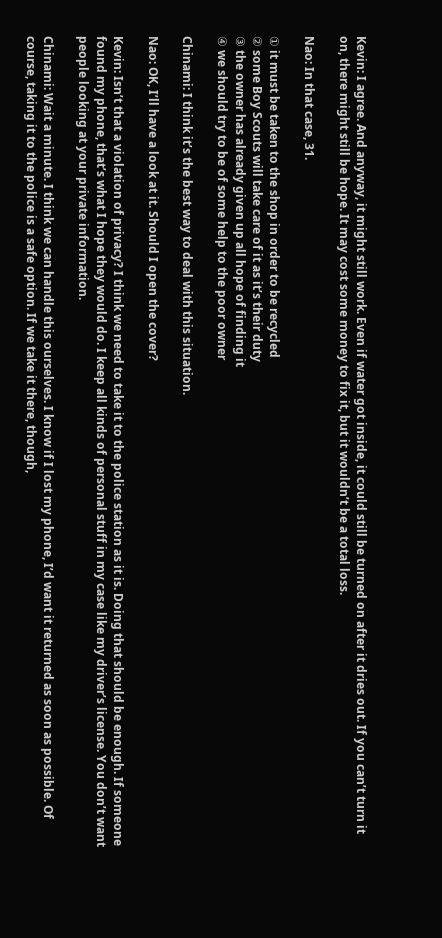Kevin: I agree. And anyway, it might still work. Even if water got inside, it could still be turned on after it dries out. If you can’t turn it on, there might still be hope. It may cost some money to fix it, but it wouldn’t be a total loss.

Nao: In that case, 31.

① it must be taken to the shop in order to be recycled
② some Boy Scouts will take care of it as it’s their duty
③ the owner has already given up all hope of finding it
④ we should try to be of some help to the poor owner

Chinami: I think it’s the best way to deal with this situation.

Nao: OK, I’ll have a look at it. Should I open the cover?

Kevin: Isn’t that a violation of privacy? I think we need to take it to the police station as it is. Doing that should be enough. If someone found my phone, that’s what I hope they would do. I keep all kinds of personal stuff in my case like my driver’s license. You don’t want people looking at your private information.

Chinami: Wait a minute. I think we can handle this ourselves. I know if I lost my phone, I’d want it returned as soon as possible. Of course, taking it to the police is a safe option. If we take it there, though,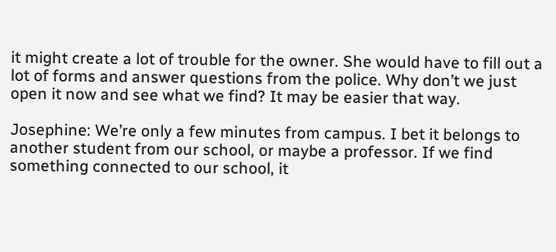it might create a lot of trouble for the owner. She would have to fill out a lot of forms and answer questions from the police. Why don’t we just open it now and see what we find? It may be easier that way.

Josephine: We’re only a few minutes from campus. I bet it belongs to another student from our school, or maybe a professor. If we find something connected to our school, it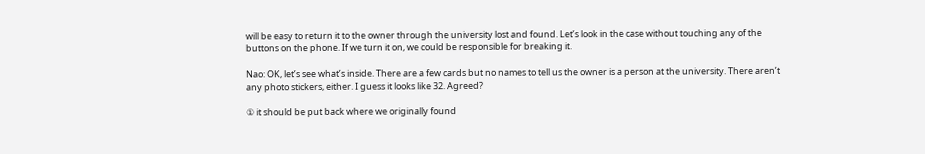will be easy to return it to the owner through the university lost and found. Let’s look in the case without touching any of the buttons on the phone. If we turn it on, we could be responsible for breaking it.

Nao: OK, let’s see what’s inside. There are a few cards but no names to tell us the owner is a person at the university. There aren’t any photo stickers, either. I guess it looks like 32. Agreed?

① it should be put back where we originally found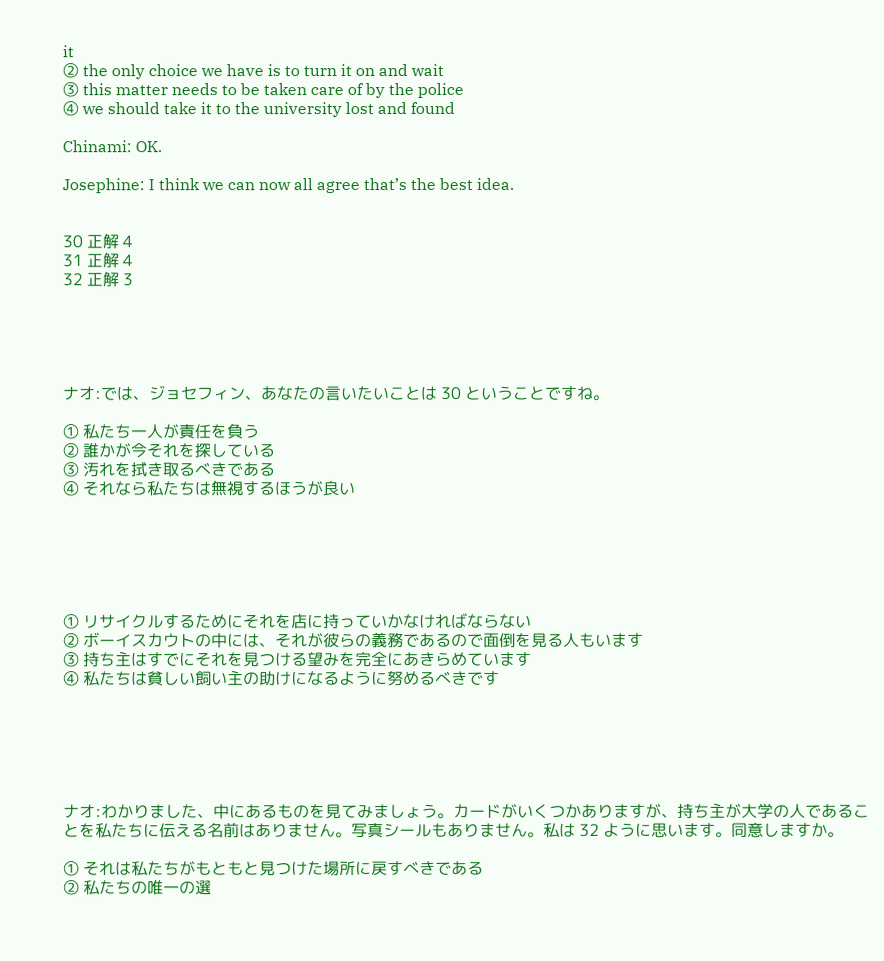it
② the only choice we have is to turn it on and wait
③ this matter needs to be taken care of by the police
④ we should take it to the university lost and found

Chinami: OK.

Josephine: I think we can now all agree that’s the best idea.


30 正解 4
31 正解 4
32 正解 3





ナオ:では、ジョセフィン、あなたの言いたいことは 30 ということですね。

① 私たち一人が責任を負う
② 誰かが今それを探している
③ 汚れを拭き取るべきである
④ それなら私たちは無視するほうが良い






① リサイクルするためにそれを店に持っていかなければならない
② ボーイスカウトの中には、それが彼らの義務であるので面倒を見る人もいます
③ 持ち主はすでにそれを見つける望みを完全にあきらめています
④ 私たちは貧しい飼い主の助けになるように努めるべきです






ナオ:わかりました、中にあるものを見てみましょう。カードがいくつかありますが、持ち主が大学の人であることを私たちに伝える名前はありません。写真シールもありません。私は 32 ように思います。同意しますか。

① それは私たちがもともと見つけた場所に戻すべきである
② 私たちの唯一の選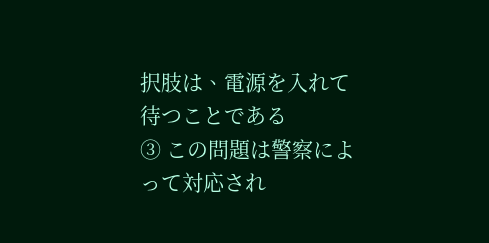択肢は、電源を入れて待つことである
③ この問題は警察によって対応され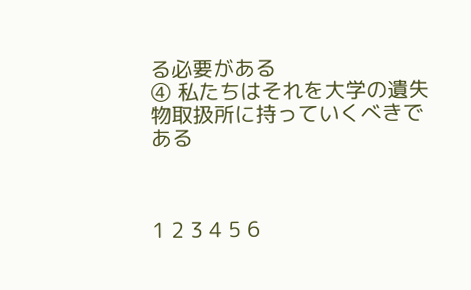る必要がある
④ 私たちはそれを大学の遺失物取扱所に持っていくべきである



1 2 3 4 5 6